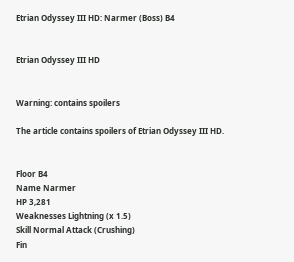Etrian Odyssey III HD: Narmer (Boss) B4


Etrian Odyssey III HD


Warning: contains spoilers

The article contains spoilers of Etrian Odyssey III HD.


Floor B4
Name Narmer
HP 3,281
Weaknesses Lightning (x 1.5)
Skill Normal Attack (Crushing)
Fin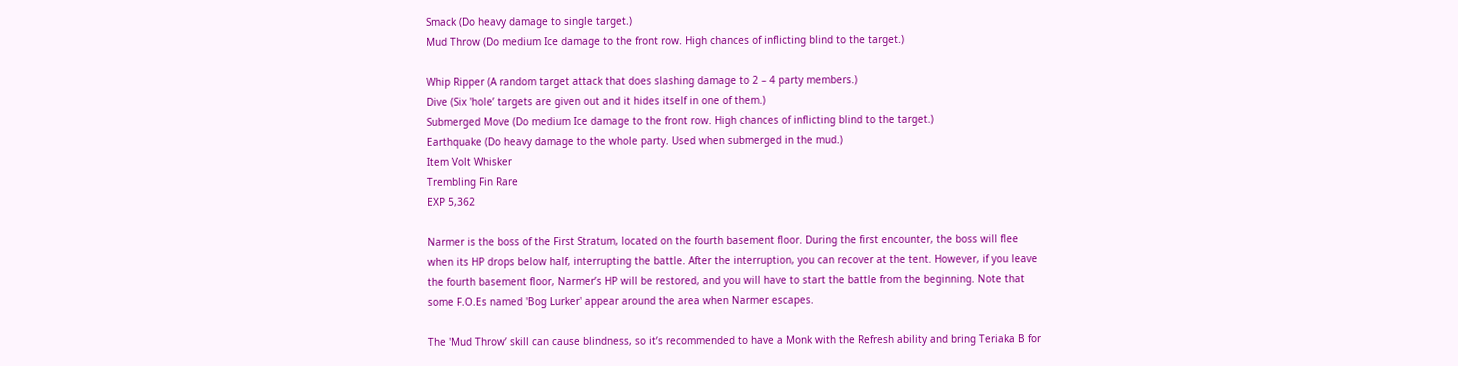Smack (Do heavy damage to single target.)
Mud Throw (Do medium Ice damage to the front row. High chances of inflicting blind to the target.)

Whip Ripper (A random target attack that does slashing damage to 2 – 4 party members.)
Dive (Six 'hole’ targets are given out and it hides itself in one of them.)
Submerged Move (Do medium Ice damage to the front row. High chances of inflicting blind to the target.)
Earthquake (Do heavy damage to the whole party. Used when submerged in the mud.)
Item Volt Whisker
Trembling Fin Rare
EXP 5,362

Narmer is the boss of the First Stratum, located on the fourth basement floor. During the first encounter, the boss will flee when its HP drops below half, interrupting the battle. After the interruption, you can recover at the tent. However, if you leave the fourth basement floor, Narmer’s HP will be restored, and you will have to start the battle from the beginning. Note that some F.O.Es named 'Bog Lurker' appear around the area when Narmer escapes.

The 'Mud Throw’ skill can cause blindness, so it’s recommended to have a Monk with the Refresh ability and bring Teriaka B for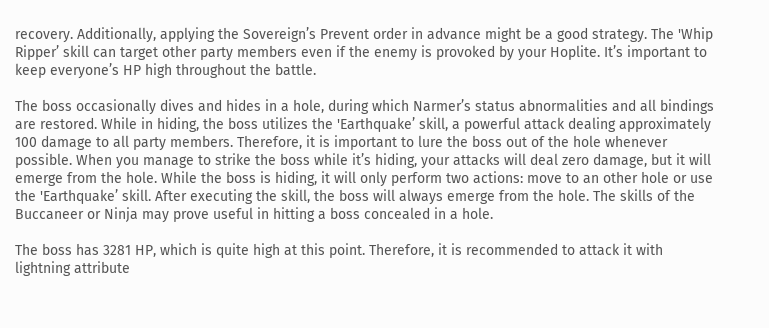recovery. Additionally, applying the Sovereign’s Prevent order in advance might be a good strategy. The 'Whip Ripper’ skill can target other party members even if the enemy is provoked by your Hoplite. It’s important to keep everyone’s HP high throughout the battle.

The boss occasionally dives and hides in a hole, during which Narmer’s status abnormalities and all bindings are restored. While in hiding, the boss utilizes the 'Earthquake’ skill, a powerful attack dealing approximately 100 damage to all party members. Therefore, it is important to lure the boss out of the hole whenever possible. When you manage to strike the boss while it’s hiding, your attacks will deal zero damage, but it will emerge from the hole. While the boss is hiding, it will only perform two actions: move to an other hole or use the 'Earthquake’ skill. After executing the skill, the boss will always emerge from the hole. The skills of the Buccaneer or Ninja may prove useful in hitting a boss concealed in a hole.

The boss has 3281 HP, which is quite high at this point. Therefore, it is recommended to attack it with lightning attribute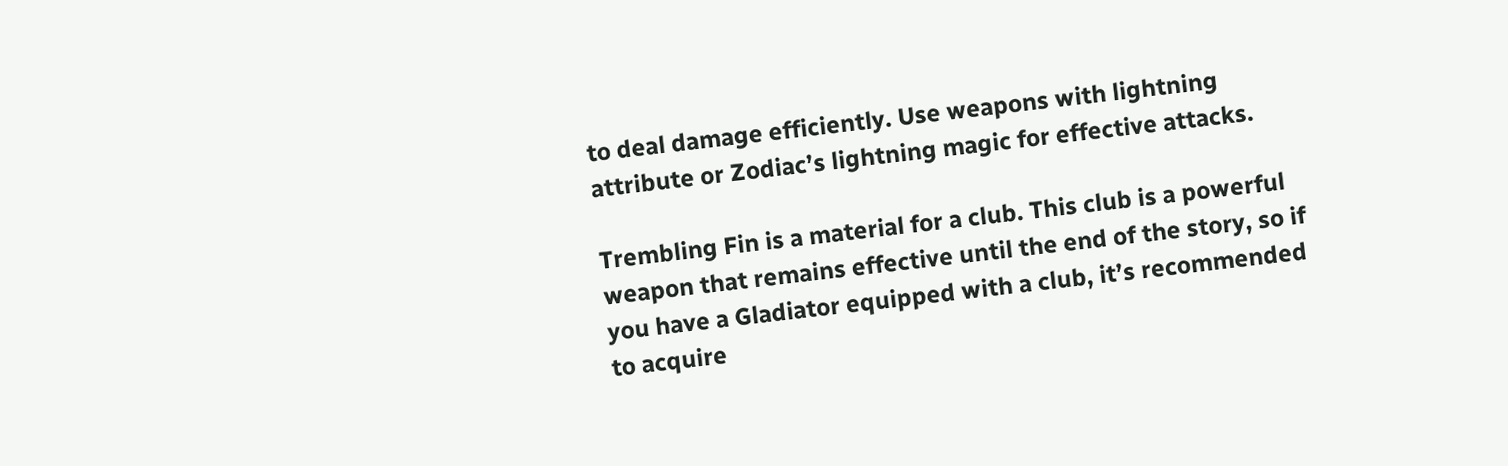to deal damage efficiently. Use weapons with lightning attribute or Zodiac’s lightning magic for effective attacks.

Trembling Fin is a material for a club. This club is a powerful weapon that remains effective until the end of the story, so if you have a Gladiator equipped with a club, it’s recommended to acquire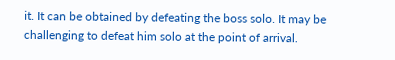it. It can be obtained by defeating the boss solo. It may be challenging to defeat him solo at the point of arrival.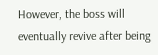However, the boss will eventually revive after being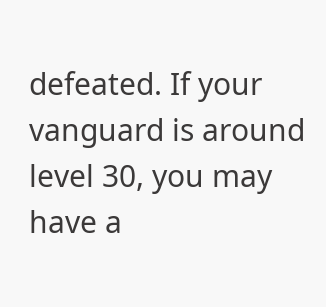defeated. If your vanguard is around level 30, you may have a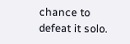chance to defeat it solo.